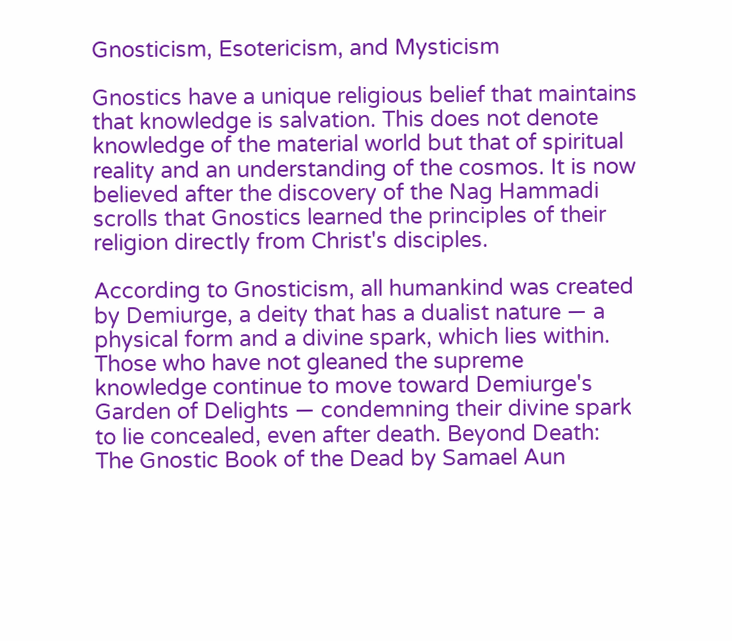Gnosticism, Esotericism, and Mysticism

Gnostics have a unique religious belief that maintains that knowledge is salvation. This does not denote knowledge of the material world but that of spiritual reality and an understanding of the cosmos. It is now believed after the discovery of the Nag Hammadi scrolls that Gnostics learned the principles of their religion directly from Christ's disciples.

According to Gnosticism, all humankind was created by Demiurge, a deity that has a dualist nature — a physical form and a divine spark, which lies within. Those who have not gleaned the supreme knowledge continue to move toward Demiurge's Garden of Delights — condemning their divine spark to lie concealed, even after death. Beyond Death: The Gnostic Book of the Dead by Samael Aun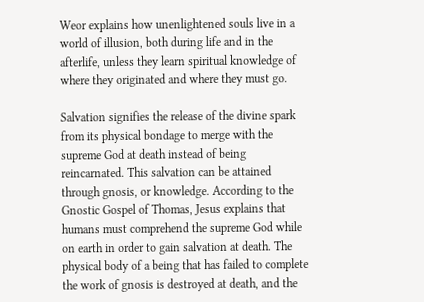Weor explains how unenlightened souls live in a world of illusion, both during life and in the afterlife, unless they learn spiritual knowledge of where they originated and where they must go.

Salvation signifies the release of the divine spark from its physical bondage to merge with the supreme God at death instead of being reincarnated. This salvation can be attained through gnosis, or knowledge. According to the Gnostic Gospel of Thomas, Jesus explains that humans must comprehend the supreme God while on earth in order to gain salvation at death. The physical body of a being that has failed to complete the work of gnosis is destroyed at death, and the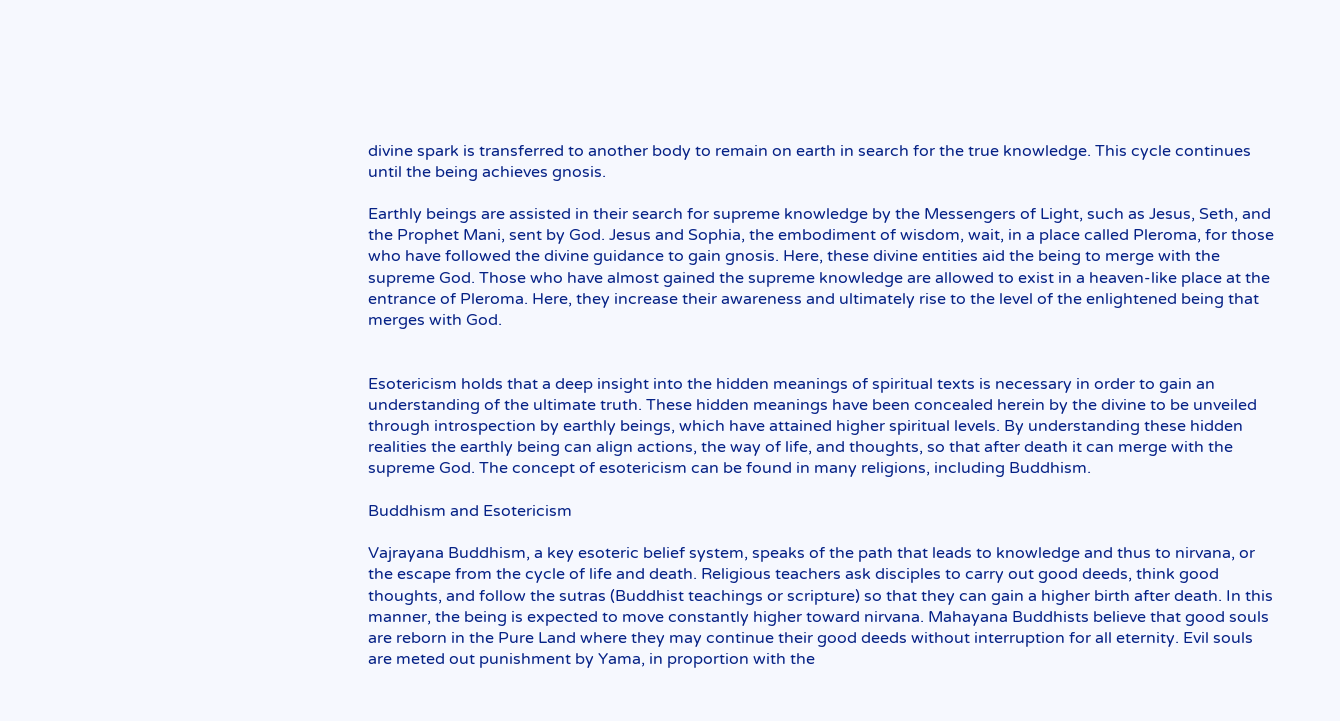divine spark is transferred to another body to remain on earth in search for the true knowledge. This cycle continues until the being achieves gnosis.

Earthly beings are assisted in their search for supreme knowledge by the Messengers of Light, such as Jesus, Seth, and the Prophet Mani, sent by God. Jesus and Sophia, the embodiment of wisdom, wait, in a place called Pleroma, for those who have followed the divine guidance to gain gnosis. Here, these divine entities aid the being to merge with the supreme God. Those who have almost gained the supreme knowledge are allowed to exist in a heaven-like place at the entrance of Pleroma. Here, they increase their awareness and ultimately rise to the level of the enlightened being that merges with God.


Esotericism holds that a deep insight into the hidden meanings of spiritual texts is necessary in order to gain an understanding of the ultimate truth. These hidden meanings have been concealed herein by the divine to be unveiled through introspection by earthly beings, which have attained higher spiritual levels. By understanding these hidden realities the earthly being can align actions, the way of life, and thoughts, so that after death it can merge with the supreme God. The concept of esotericism can be found in many religions, including Buddhism.

Buddhism and Esotericism

Vajrayana Buddhism, a key esoteric belief system, speaks of the path that leads to knowledge and thus to nirvana, or the escape from the cycle of life and death. Religious teachers ask disciples to carry out good deeds, think good thoughts, and follow the sutras (Buddhist teachings or scripture) so that they can gain a higher birth after death. In this manner, the being is expected to move constantly higher toward nirvana. Mahayana Buddhists believe that good souls are reborn in the Pure Land where they may continue their good deeds without interruption for all eternity. Evil souls are meted out punishment by Yama, in proportion with the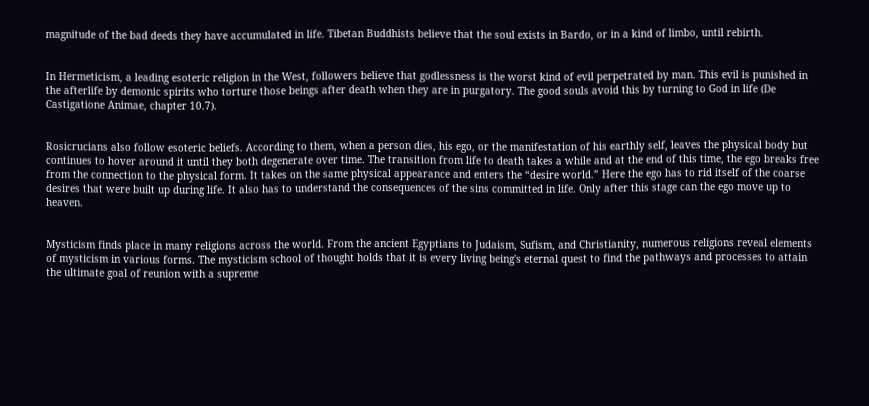magnitude of the bad deeds they have accumulated in life. Tibetan Buddhists believe that the soul exists in Bardo, or in a kind of limbo, until rebirth.


In Hermeticism, a leading esoteric religion in the West, followers believe that godlessness is the worst kind of evil perpetrated by man. This evil is punished in the afterlife by demonic spirits who torture those beings after death when they are in purgatory. The good souls avoid this by turning to God in life (De Castigatione Animae, chapter 10.7).


Rosicrucians also follow esoteric beliefs. According to them, when a person dies, his ego, or the manifestation of his earthly self, leaves the physical body but continues to hover around it until they both degenerate over time. The transition from life to death takes a while and at the end of this time, the ego breaks free from the connection to the physical form. It takes on the same physical appearance and enters the “desire world.” Here the ego has to rid itself of the coarse desires that were built up during life. It also has to understand the consequences of the sins committed in life. Only after this stage can the ego move up to heaven.


Mysticism finds place in many religions across the world. From the ancient Egyptians to Judaism, Sufism, and Christianity, numerous religions reveal elements of mysticism in various forms. The mysticism school of thought holds that it is every living being's eternal quest to find the pathways and processes to attain the ultimate goal of reunion with a supreme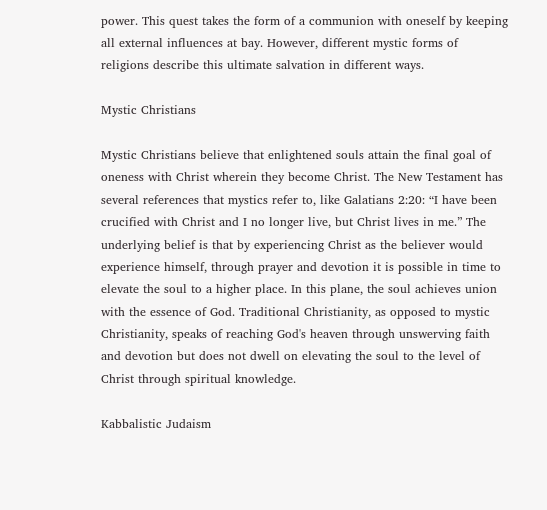power. This quest takes the form of a communion with oneself by keeping all external influences at bay. However, different mystic forms of religions describe this ultimate salvation in different ways.

Mystic Christians

Mystic Christians believe that enlightened souls attain the final goal of oneness with Christ wherein they become Christ. The New Testament has several references that mystics refer to, like Galatians 2:20: “I have been crucified with Christ and I no longer live, but Christ lives in me.” The underlying belief is that by experiencing Christ as the believer would experience himself, through prayer and devotion it is possible in time to elevate the soul to a higher place. In this plane, the soul achieves union with the essence of God. Traditional Christianity, as opposed to mystic Christianity, speaks of reaching God's heaven through unswerving faith and devotion but does not dwell on elevating the soul to the level of Christ through spiritual knowledge.

Kabbalistic Judaism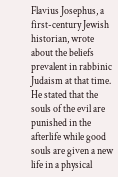Flavius Josephus, a first-century Jewish historian, wrote about the beliefs prevalent in rabbinic Judaism at that time. He stated that the souls of the evil are punished in the afterlife while good souls are given a new life in a physical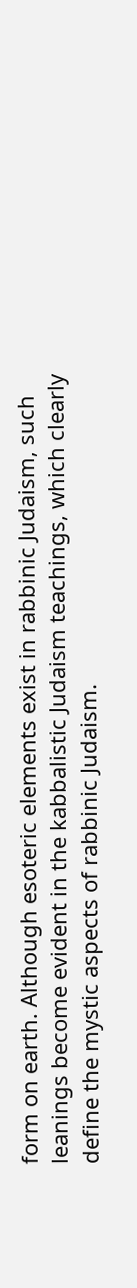form on earth. Although esoteric elements exist in rabbinic Judaism, such leanings become evident in the kabbalistic Judaism teachings, which clearly define the mystic aspects of rabbinic Judaism.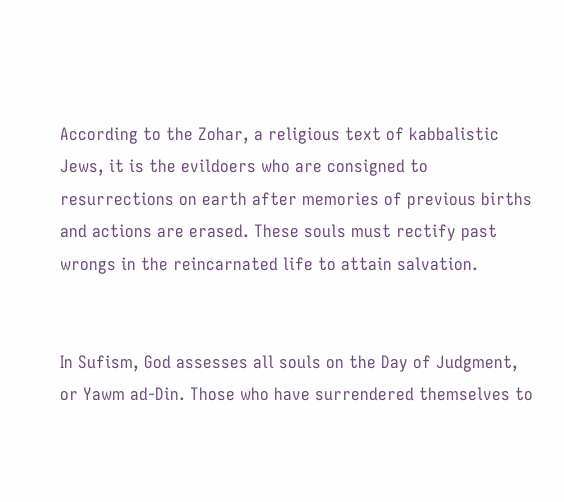According to the Zohar, a religious text of kabbalistic Jews, it is the evildoers who are consigned to resurrections on earth after memories of previous births and actions are erased. These souls must rectify past wrongs in the reincarnated life to attain salvation.


In Sufism, God assesses all souls on the Day of Judgment, or Yawm ad-Din. Those who have surrendered themselves to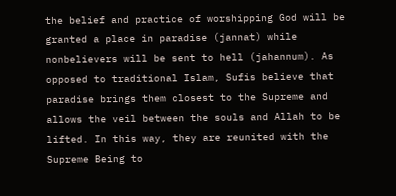the belief and practice of worshipping God will be granted a place in paradise (jannat) while nonbelievers will be sent to hell (jahannum). As opposed to traditional Islam, Sufis believe that paradise brings them closest to the Supreme and allows the veil between the souls and Allah to be lifted. In this way, they are reunited with the Supreme Being to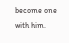become one with him.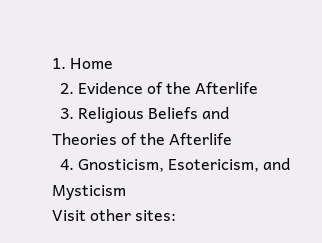1. Home
  2. Evidence of the Afterlife
  3. Religious Beliefs and Theories of the Afterlife
  4. Gnosticism, Esotericism, and Mysticism
Visit other sites: